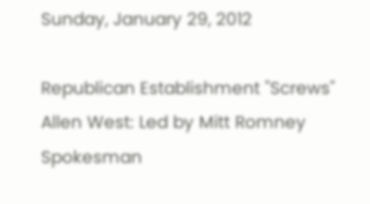Sunday, January 29, 2012

Republican Establishment "Screws" Allen West: Led by Mitt Romney Spokesman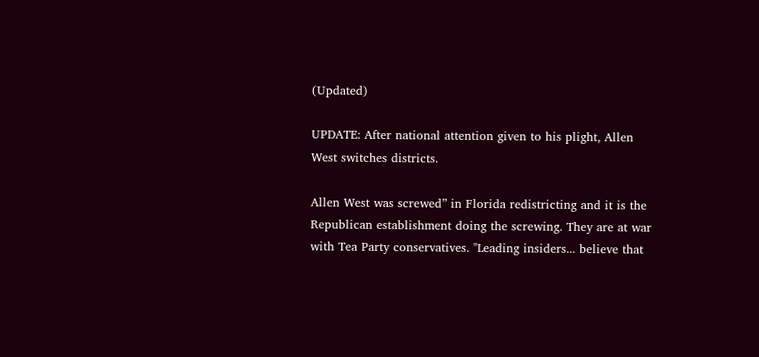(Updated)

UPDATE: After national attention given to his plight, Allen West switches districts.

Allen West was screwed” in Florida redistricting and it is the Republican establishment doing the screwing. They are at war with Tea Party conservatives. "Leading insiders... believe that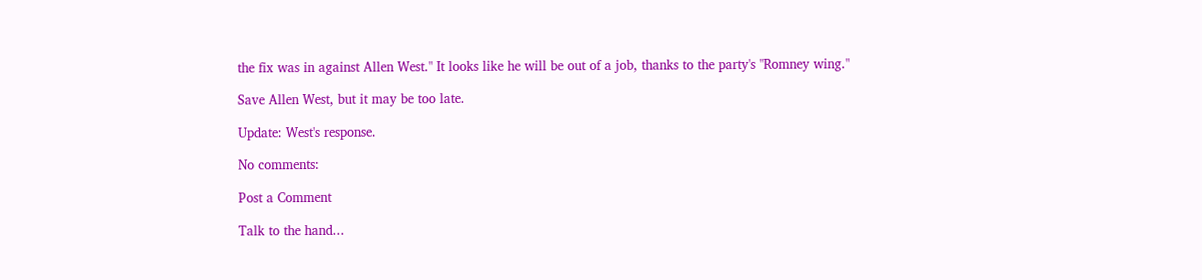the fix was in against Allen West." It looks like he will be out of a job, thanks to the party's "Romney wing."

Save Allen West, but it may be too late.

Update: West's response.

No comments:

Post a Comment

Talk to the hand...